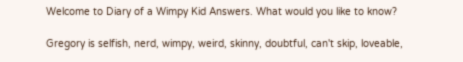Welcome to Diary of a Wimpy Kid Answers. What would you like to know?

Gregory is selfish, nerd, wimpy, weird, skinny, doubtful, can't skip, loveable,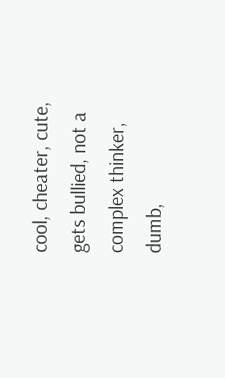cool, cheater, cute, gets bullied, not a complex thinker, dumb,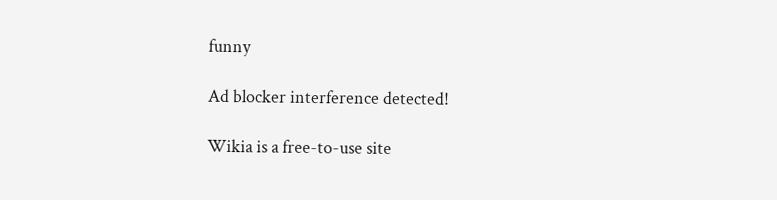funny

Ad blocker interference detected!

Wikia is a free-to-use site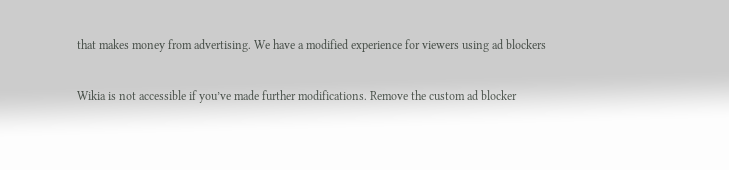that makes money from advertising. We have a modified experience for viewers using ad blockers

Wikia is not accessible if you’ve made further modifications. Remove the custom ad blocker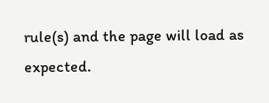rule(s) and the page will load as expected.